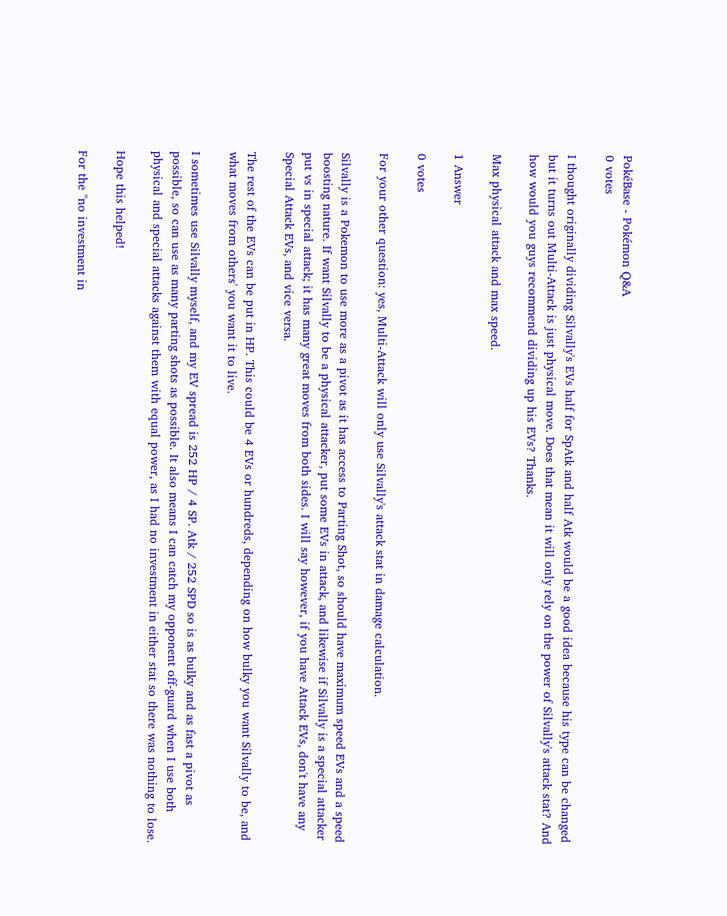PokéBase - Pokémon Q&A
0 votes

I thought originally dividing Silvally's EVs half for SpAtk and half Atk would be a good idea because his type can be changed but it turns out Multi-Attack is just physical move. Does that mean it will only rely on the power of Silvally's attack stat? And how would you guys recommend dividing up his EVs? Thanks.

Max physical attack and max speed.

1 Answer

0 votes

For your other question: yes, Multi-Attack will only use Silvally's attack stat in damage calculation.

Silvally is a Pokemon to use more as a pivot as it has access to Parting Shot, so should have maximum speed EVs and a speed boosting nature. If want Silvally to be a physical attacker, put some EVs in attack, and likewise if Silvally is a special attacker put vs in special attack; it has many great moves from both sides. I will say however, if you have Attack EVs, don't have any Special Attack EVs, and vice versa.

The rest of the EVs can be put in HP. This could be 4 EVs or hundreds, depending on how bulky you want Silvally to be, and what moves from others' you want it to live.

I sometimes use Silvally myself, and my EV spread is 252 HP / 4 SP. Atk / 252 SPD so is as bulky and as fast a pivot as possible, so can use as many parting shots as possible. It also means I can catch my opponent off-guard when I use both physical and special attacks against them with equal power, as I had no investment in either stat so there was nothing to lose.

Hope this helped!

For the "no investment in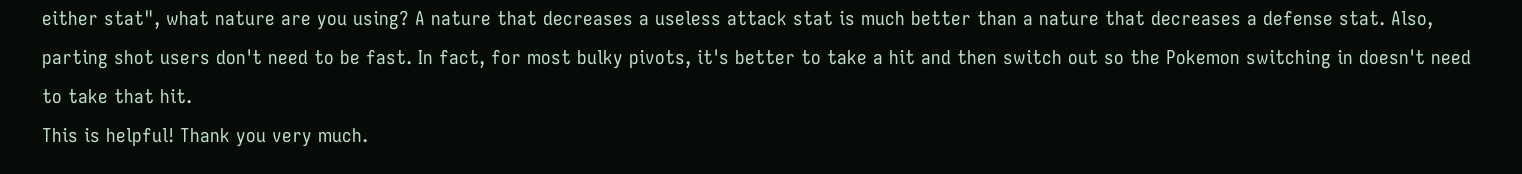either stat", what nature are you using? A nature that decreases a useless attack stat is much better than a nature that decreases a defense stat. Also, parting shot users don't need to be fast. In fact, for most bulky pivots, it's better to take a hit and then switch out so the Pokemon switching in doesn't need to take that hit.
This is helpful! Thank you very much.